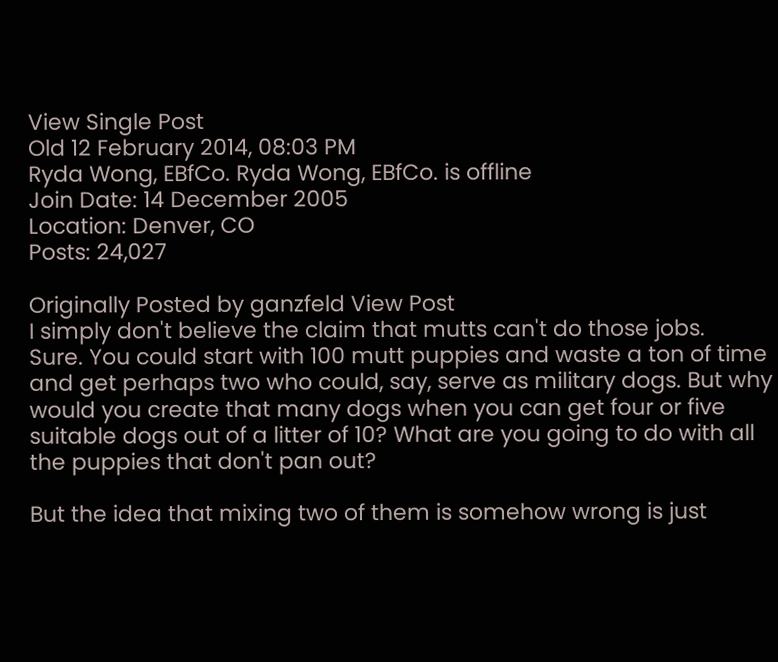View Single Post
Old 12 February 2014, 08:03 PM
Ryda Wong, EBfCo. Ryda Wong, EBfCo. is offline
Join Date: 14 December 2005
Location: Denver, CO
Posts: 24,027

Originally Posted by ganzfeld View Post
I simply don't believe the claim that mutts can't do those jobs.
Sure. You could start with 100 mutt puppies and waste a ton of time and get perhaps two who could, say, serve as military dogs. But why would you create that many dogs when you can get four or five suitable dogs out of a litter of 10? What are you going to do with all the puppies that don't pan out?

But the idea that mixing two of them is somehow wrong is just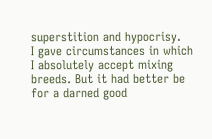superstition and hypocrisy.
I gave circumstances in which I absolutely accept mixing breeds. But it had better be for a darned good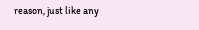reason, just like any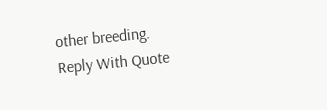other breeding.
Reply With Quote